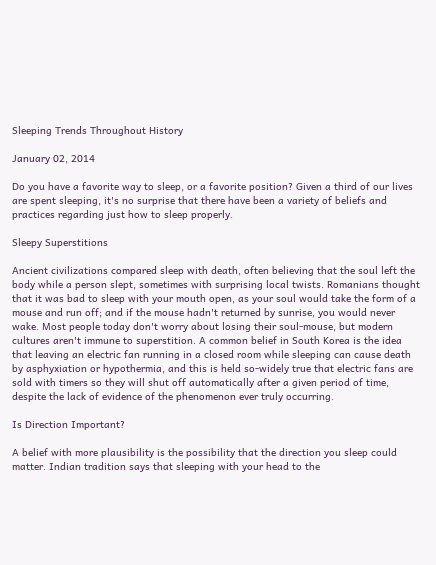Sleeping Trends Throughout History

January 02, 2014

Do you have a favorite way to sleep, or a favorite position? Given a third of our lives are spent sleeping, it's no surprise that there have been a variety of beliefs and practices regarding just how to sleep properly.

Sleepy Superstitions

Ancient civilizations compared sleep with death, often believing that the soul left the body while a person slept, sometimes with surprising local twists. Romanians thought that it was bad to sleep with your mouth open, as your soul would take the form of a mouse and run off; and if the mouse hadn't returned by sunrise, you would never wake. Most people today don't worry about losing their soul-mouse, but modern cultures aren't immune to superstition. A common belief in South Korea is the idea that leaving an electric fan running in a closed room while sleeping can cause death by asphyxiation or hypothermia, and this is held so-widely true that electric fans are sold with timers so they will shut off automatically after a given period of time, despite the lack of evidence of the phenomenon ever truly occurring.

Is Direction Important?

A belief with more plausibility is the possibility that the direction you sleep could matter. Indian tradition says that sleeping with your head to the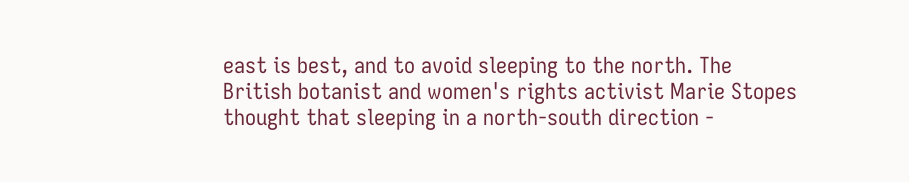east is best, and to avoid sleeping to the north. The British botanist and women's rights activist Marie Stopes thought that sleeping in a north-south direction -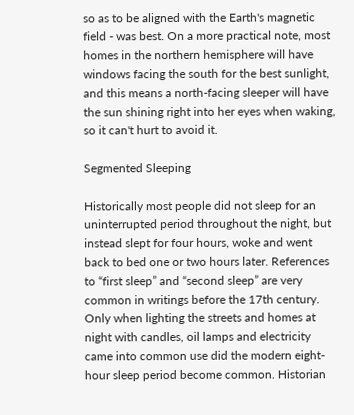so as to be aligned with the Earth's magnetic field - was best. On a more practical note, most homes in the northern hemisphere will have windows facing the south for the best sunlight, and this means a north-facing sleeper will have the sun shining right into her eyes when waking, so it can't hurt to avoid it.

Segmented Sleeping

Historically most people did not sleep for an uninterrupted period throughout the night, but instead slept for four hours, woke and went back to bed one or two hours later. References to “first sleep” and “second sleep” are very common in writings before the 17th century. Only when lighting the streets and homes at night with candles, oil lamps and electricity came into common use did the modern eight-hour sleep period become common. Historian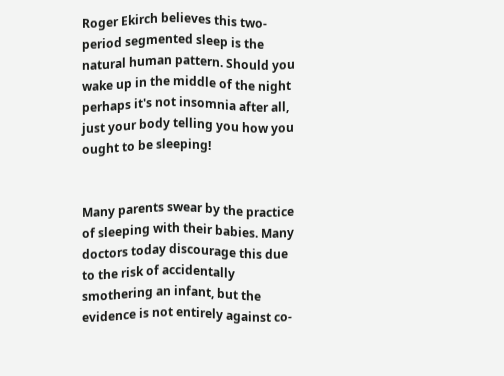Roger Ekirch believes this two-period segmented sleep is the natural human pattern. Should you wake up in the middle of the night perhaps it's not insomnia after all, just your body telling you how you ought to be sleeping!


Many parents swear by the practice of sleeping with their babies. Many doctors today discourage this due to the risk of accidentally smothering an infant, but the evidence is not entirely against co-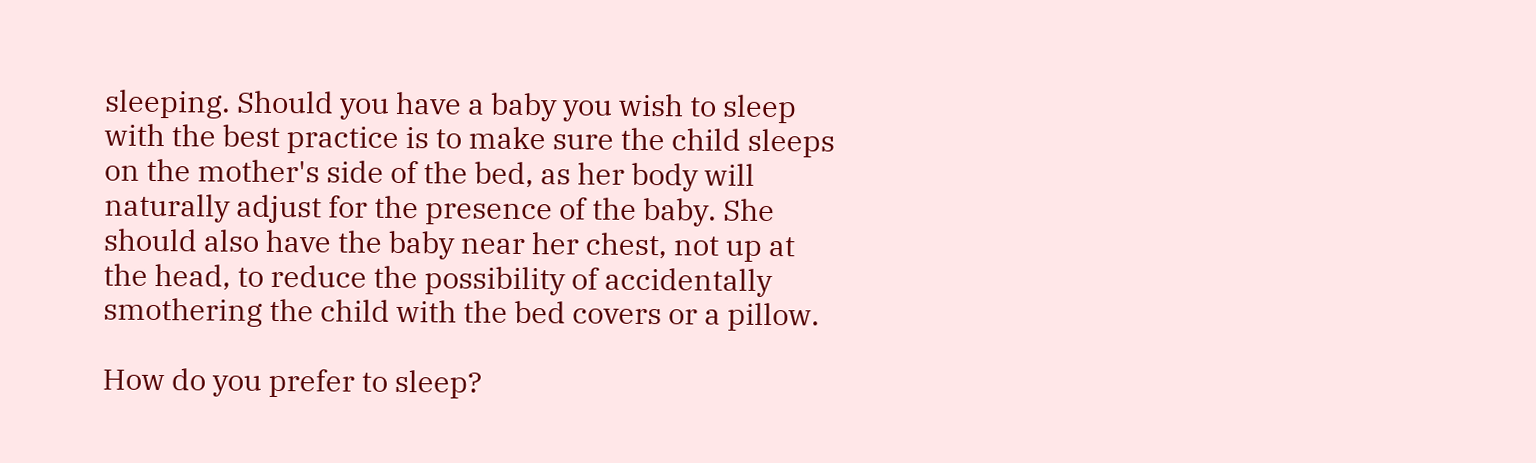sleeping. Should you have a baby you wish to sleep with the best practice is to make sure the child sleeps on the mother's side of the bed, as her body will naturally adjust for the presence of the baby. She should also have the baby near her chest, not up at the head, to reduce the possibility of accidentally smothering the child with the bed covers or a pillow.

How do you prefer to sleep?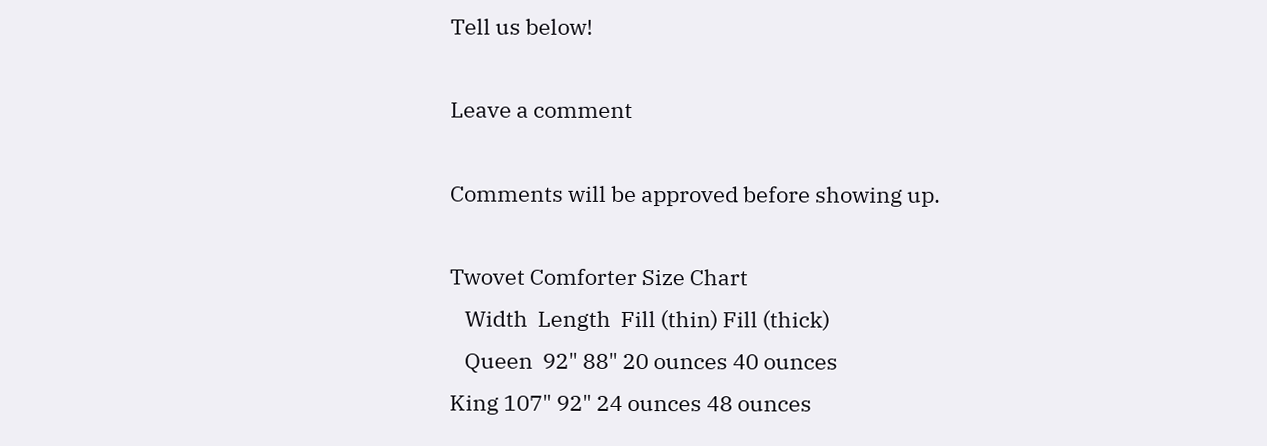Tell us below!

Leave a comment

Comments will be approved before showing up.

Twovet Comforter Size Chart
   Width  Length  Fill (thin) Fill (thick)
   Queen  92" 88" 20 ounces 40 ounces
King 107" 92" 24 ounces 48 ounces